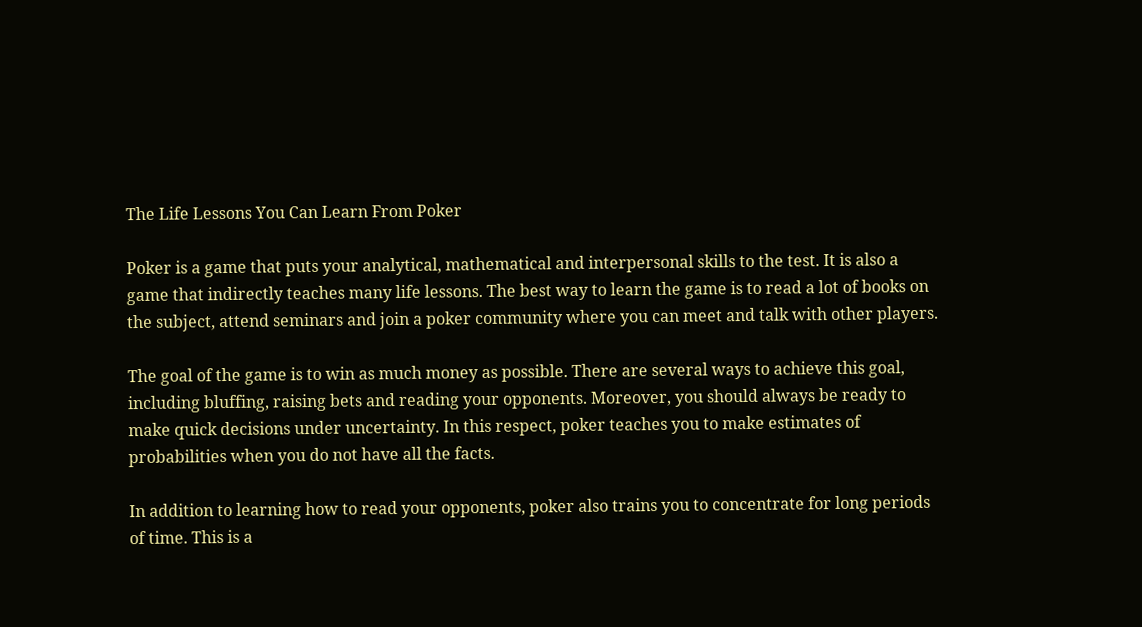The Life Lessons You Can Learn From Poker

Poker is a game that puts your analytical, mathematical and interpersonal skills to the test. It is also a game that indirectly teaches many life lessons. The best way to learn the game is to read a lot of books on the subject, attend seminars and join a poker community where you can meet and talk with other players.

The goal of the game is to win as much money as possible. There are several ways to achieve this goal, including bluffing, raising bets and reading your opponents. Moreover, you should always be ready to make quick decisions under uncertainty. In this respect, poker teaches you to make estimates of probabilities when you do not have all the facts.

In addition to learning how to read your opponents, poker also trains you to concentrate for long periods of time. This is a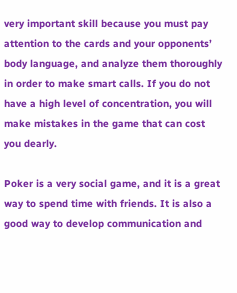very important skill because you must pay attention to the cards and your opponents’ body language, and analyze them thoroughly in order to make smart calls. If you do not have a high level of concentration, you will make mistakes in the game that can cost you dearly.

Poker is a very social game, and it is a great way to spend time with friends. It is also a good way to develop communication and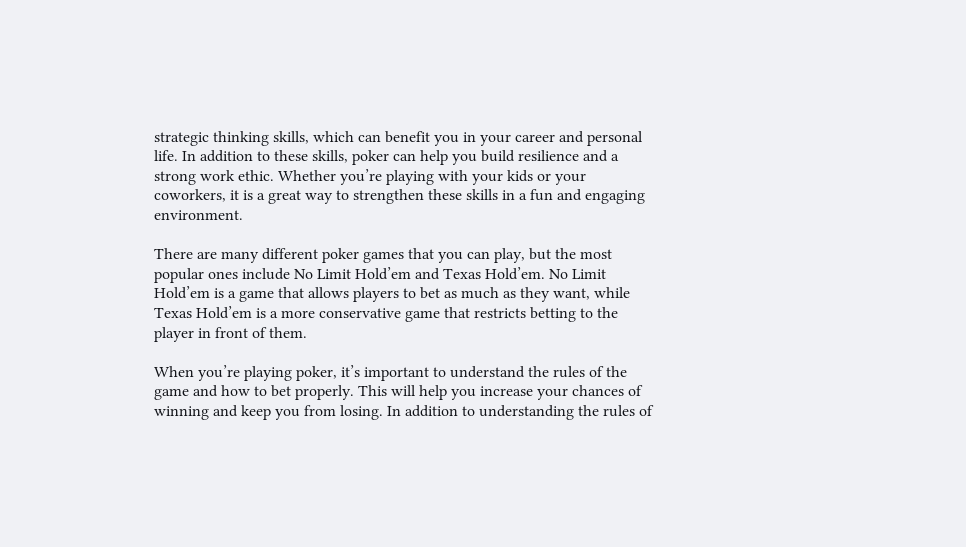strategic thinking skills, which can benefit you in your career and personal life. In addition to these skills, poker can help you build resilience and a strong work ethic. Whether you’re playing with your kids or your coworkers, it is a great way to strengthen these skills in a fun and engaging environment.

There are many different poker games that you can play, but the most popular ones include No Limit Hold’em and Texas Hold’em. No Limit Hold’em is a game that allows players to bet as much as they want, while Texas Hold’em is a more conservative game that restricts betting to the player in front of them.

When you’re playing poker, it’s important to understand the rules of the game and how to bet properly. This will help you increase your chances of winning and keep you from losing. In addition to understanding the rules of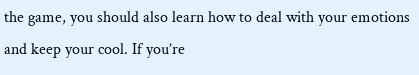the game, you should also learn how to deal with your emotions and keep your cool. If you’re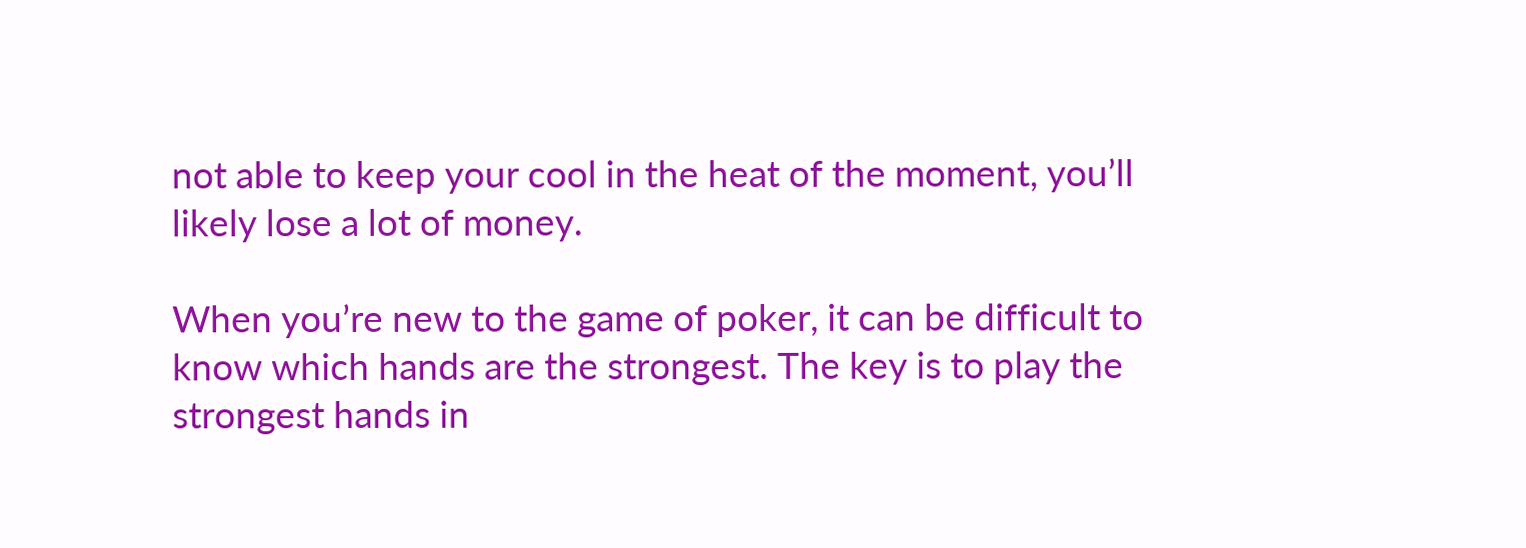not able to keep your cool in the heat of the moment, you’ll likely lose a lot of money.

When you’re new to the game of poker, it can be difficult to know which hands are the strongest. The key is to play the strongest hands in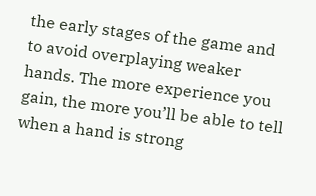the early stages of the game and to avoid overplaying weaker hands. The more experience you gain, the more you’ll be able to tell when a hand is strong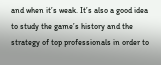and when it’s weak. It’s also a good idea to study the game’s history and the strategy of top professionals in order to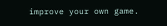improve your own game.